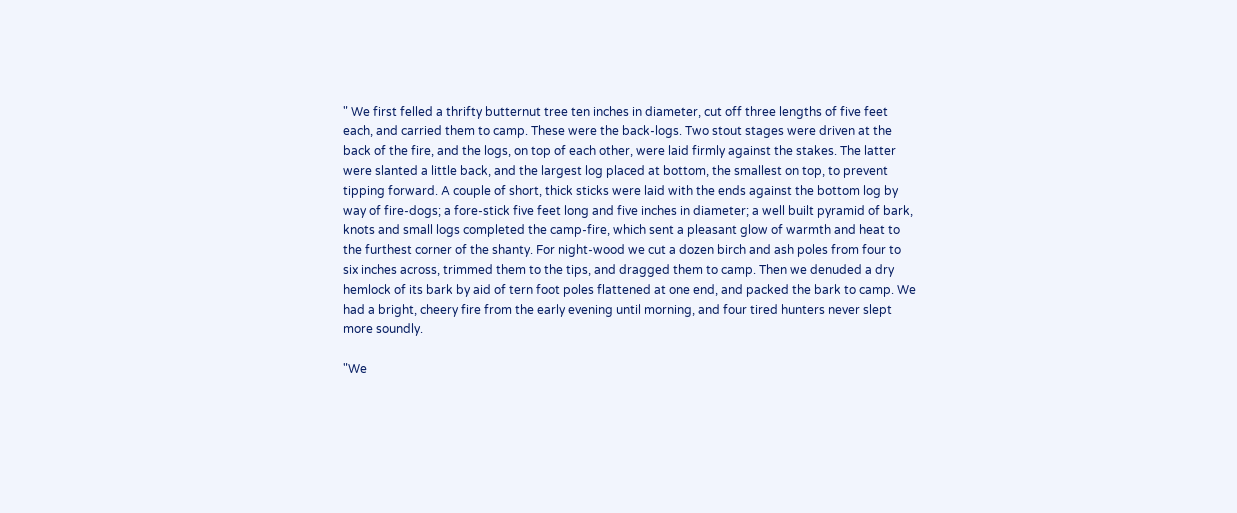" We first felled a thrifty butternut tree ten inches in diameter, cut off three lengths of five feet each, and carried them to camp. These were the back-logs. Two stout stages were driven at the back of the fire, and the logs, on top of each other, were laid firmly against the stakes. The latter were slanted a little back, and the largest log placed at bottom, the smallest on top, to prevent tipping forward. A couple of short, thick sticks were laid with the ends against the bottom log by way of fire-dogs; a fore-stick five feet long and five inches in diameter; a well built pyramid of bark, knots and small logs completed the camp-fire, which sent a pleasant glow of warmth and heat to the furthest corner of the shanty. For night-wood we cut a dozen birch and ash poles from four to six inches across, trimmed them to the tips, and dragged them to camp. Then we denuded a dry hemlock of its bark by aid of tern foot poles flattened at one end, and packed the bark to camp. We had a bright, cheery fire from the early evening until morning, and four tired hunters never slept more soundly.

"We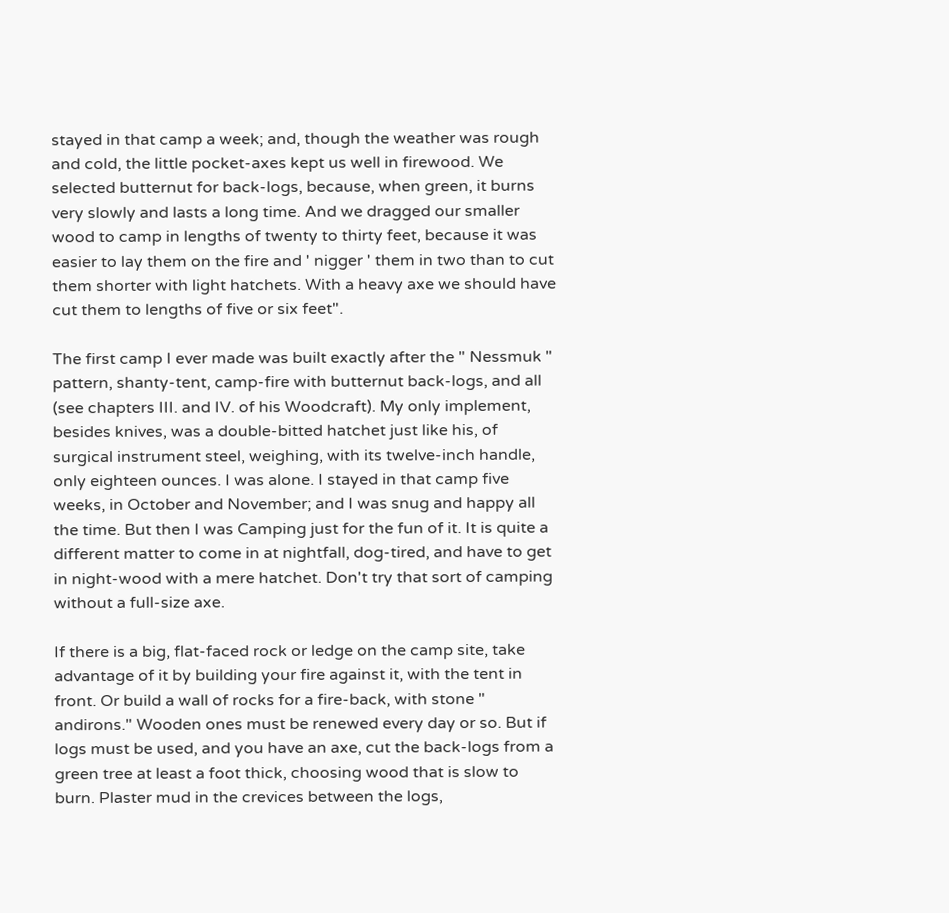stayed in that camp a week; and, though the weather was rough and cold, the little pocket-axes kept us well in firewood. We selected butternut for back-logs, because, when green, it burns very slowly and lasts a long time. And we dragged our smaller wood to camp in lengths of twenty to thirty feet, because it was easier to lay them on the fire and ' nigger ' them in two than to cut them shorter with light hatchets. With a heavy axe we should have cut them to lengths of five or six feet".

The first camp I ever made was built exactly after the " Nessmuk " pattern, shanty-tent, camp-fire with butternut back-logs, and all (see chapters III. and IV. of his Woodcraft). My only implement, besides knives, was a double-bitted hatchet just like his, of surgical instrument steel, weighing, with its twelve-inch handle, only eighteen ounces. I was alone. I stayed in that camp five weeks, in October and November; and I was snug and happy all the time. But then I was Camping just for the fun of it. It is quite a different matter to come in at nightfall, dog-tired, and have to get in night-wood with a mere hatchet. Don't try that sort of camping without a full-size axe.

If there is a big, flat-faced rock or ledge on the camp site, take advantage of it by building your fire against it, with the tent in front. Or build a wall of rocks for a fire-back, with stone " andirons." Wooden ones must be renewed every day or so. But if logs must be used, and you have an axe, cut the back-logs from a green tree at least a foot thick, choosing wood that is slow to burn. Plaster mud in the crevices between the logs,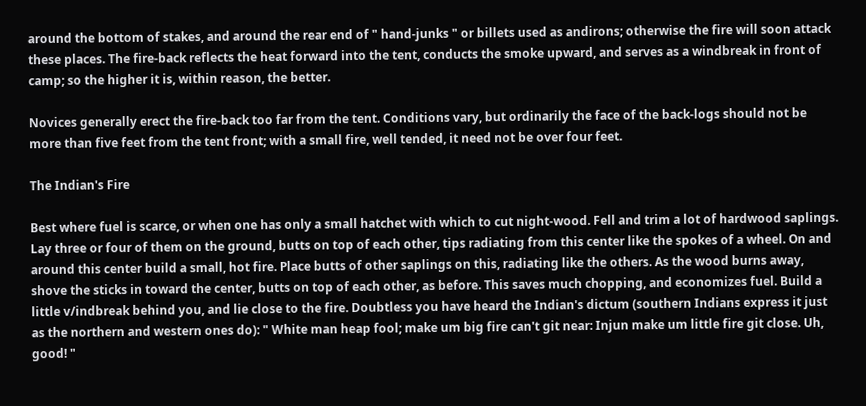around the bottom of stakes, and around the rear end of " hand-junks " or billets used as andirons; otherwise the fire will soon attack these places. The fire-back reflects the heat forward into the tent, conducts the smoke upward, and serves as a windbreak in front of camp; so the higher it is, within reason, the better.

Novices generally erect the fire-back too far from the tent. Conditions vary, but ordinarily the face of the back-logs should not be more than five feet from the tent front; with a small fire, well tended, it need not be over four feet.

The Indian's Fire

Best where fuel is scarce, or when one has only a small hatchet with which to cut night-wood. Fell and trim a lot of hardwood saplings. Lay three or four of them on the ground, butts on top of each other, tips radiating from this center like the spokes of a wheel. On and around this center build a small, hot fire. Place butts of other saplings on this, radiating like the others. As the wood burns away, shove the sticks in toward the center, butts on top of each other, as before. This saves much chopping, and economizes fuel. Build a little v/indbreak behind you, and lie close to the fire. Doubtless you have heard the Indian's dictum (southern Indians express it just as the northern and western ones do): " White man heap fool; make um big fire can't git near: Injun make um little fire git close. Uh, good! "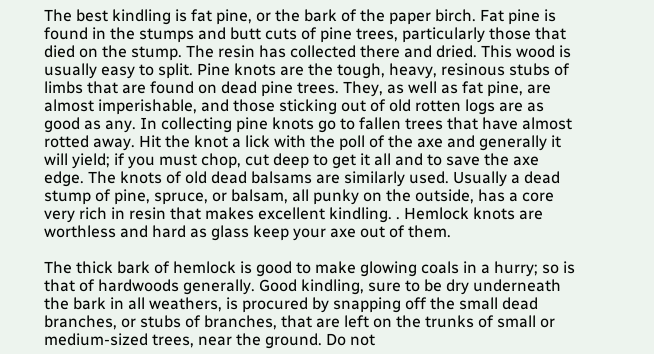The best kindling is fat pine, or the bark of the paper birch. Fat pine is found in the stumps and butt cuts of pine trees, particularly those that died on the stump. The resin has collected there and dried. This wood is usually easy to split. Pine knots are the tough, heavy, resinous stubs of limbs that are found on dead pine trees. They, as well as fat pine, are almost imperishable, and those sticking out of old rotten logs are as good as any. In collecting pine knots go to fallen trees that have almost rotted away. Hit the knot a lick with the poll of the axe and generally it will yield; if you must chop, cut deep to get it all and to save the axe edge. The knots of old dead balsams are similarly used. Usually a dead stump of pine, spruce, or balsam, all punky on the outside, has a core very rich in resin that makes excellent kindling. . Hemlock knots are worthless and hard as glass keep your axe out of them.

The thick bark of hemlock is good to make glowing coals in a hurry; so is that of hardwoods generally. Good kindling, sure to be dry underneath the bark in all weathers, is procured by snapping off the small dead branches, or stubs of branches, that are left on the trunks of small or medium-sized trees, near the ground. Do not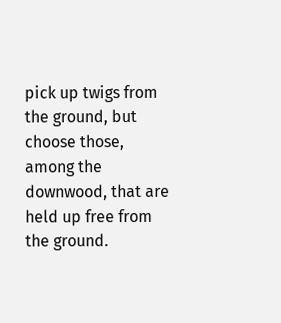pick up twigs from the ground, but choose those, among the downwood, that are held up free from the ground.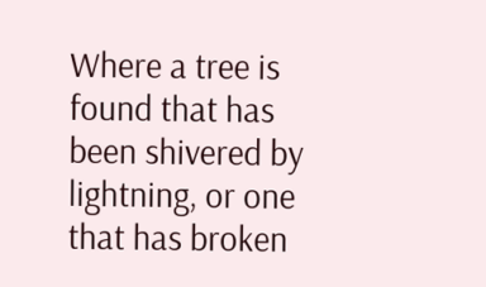Where a tree is found that has been shivered by lightning, or one that has broken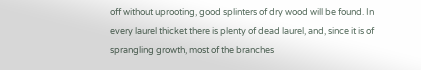off without uprooting, good splinters of dry wood will be found. In every laurel thicket there is plenty of dead laurel, and, since it is of sprangling growth, most of the branches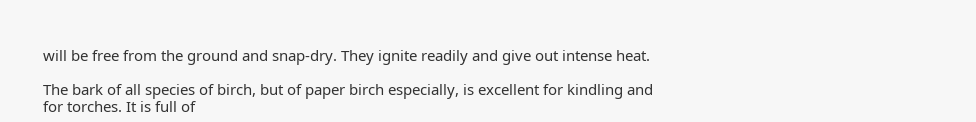will be free from the ground and snap-dry. They ignite readily and give out intense heat.

The bark of all species of birch, but of paper birch especially, is excellent for kindling and for torches. It is full of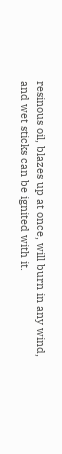resinous oil, blazes up at once, will burn in any wind, and wet sticks can be ignited with it.